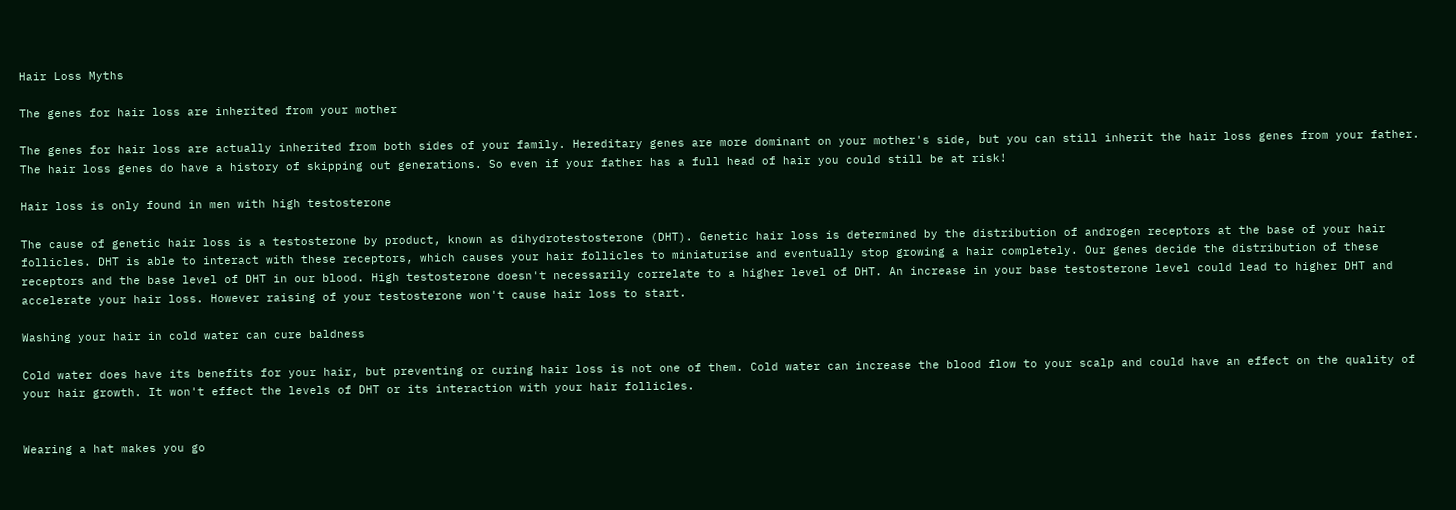Hair Loss Myths

The genes for hair loss are inherited from your mother

The genes for hair loss are actually inherited from both sides of your family. Hereditary genes are more dominant on your mother's side, but you can still inherit the hair loss genes from your father. The hair loss genes do have a history of skipping out generations. So even if your father has a full head of hair you could still be at risk!

Hair loss is only found in men with high testosterone

The cause of genetic hair loss is a testosterone by product, known as dihydrotestosterone (DHT). Genetic hair loss is determined by the distribution of androgen receptors at the base of your hair follicles. DHT is able to interact with these receptors, which causes your hair follicles to miniaturise and eventually stop growing a hair completely. Our genes decide the distribution of these receptors and the base level of DHT in our blood. High testosterone doesn't necessarily correlate to a higher level of DHT. An increase in your base testosterone level could lead to higher DHT and accelerate your hair loss. However raising of your testosterone won't cause hair loss to start.

Washing your hair in cold water can cure baldness

Cold water does have its benefits for your hair, but preventing or curing hair loss is not one of them. Cold water can increase the blood flow to your scalp and could have an effect on the quality of your hair growth. It won't effect the levels of DHT or its interaction with your hair follicles.


Wearing a hat makes you go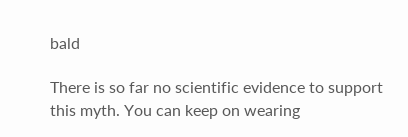bald

There is so far no scientific evidence to support this myth. You can keep on wearing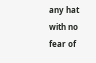any hat with no fear of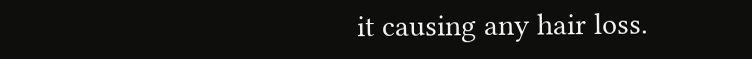it causing any hair loss.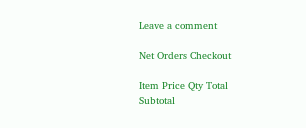Leave a comment

Net Orders Checkout

Item Price Qty Total
Subtotal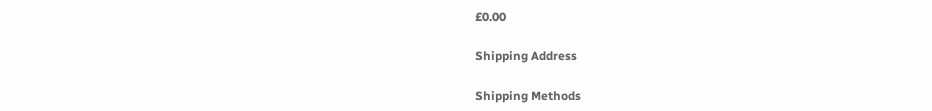£0.00

Shipping Address

Shipping Methods